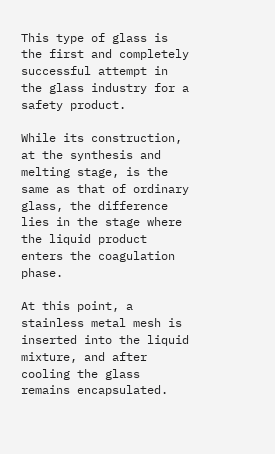This type of glass is the first and completely successful attempt in the glass industry for a safety product.

While its construction, at the synthesis and melting stage, is the same as that of ordinary glass, the difference lies in the stage where the liquid product enters the coagulation phase.

At this point, a stainless metal mesh is inserted into the liquid mixture, and after cooling the glass remains encapsulated.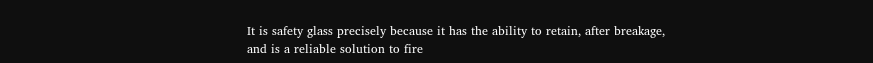It is safety glass precisely because it has the ability to retain, after breakage, and is a reliable solution to fire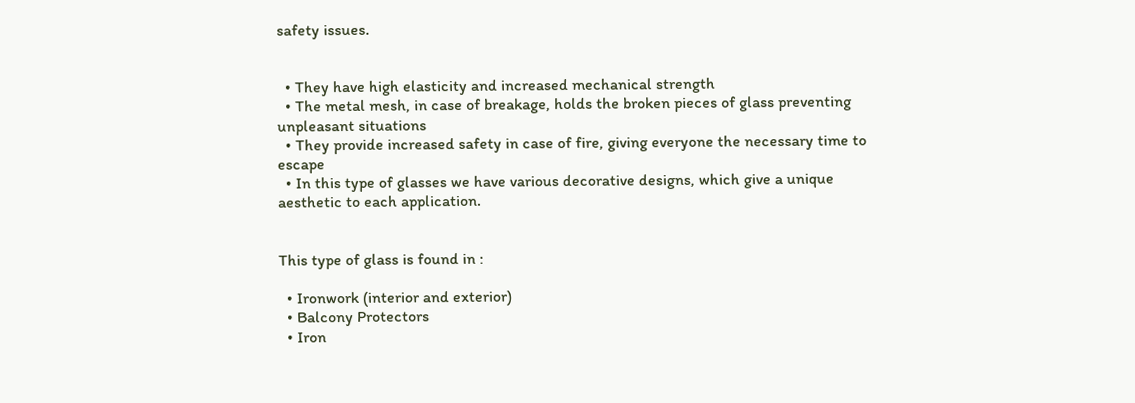safety issues.


  • They have high elasticity and increased mechanical strength
  • The metal mesh, in case of breakage, holds the broken pieces of glass preventing unpleasant situations
  • They provide increased safety in case of fire, giving everyone the necessary time to escape
  • In this type of glasses we have various decorative designs, which give a unique aesthetic to each application.


This type of glass is found in :

  • Ironwork (interior and exterior)
  • Balcony Protectors
  • Iron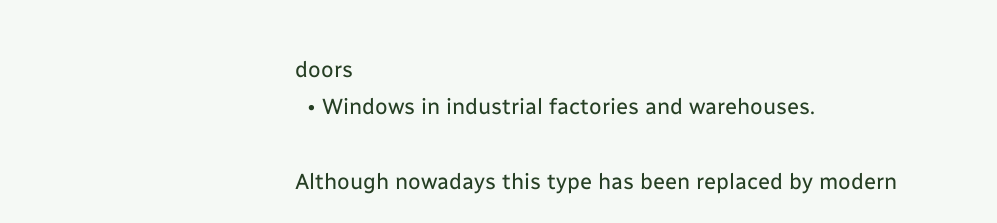doors
  • Windows in industrial factories and warehouses.

Although nowadays this type has been replaced by modern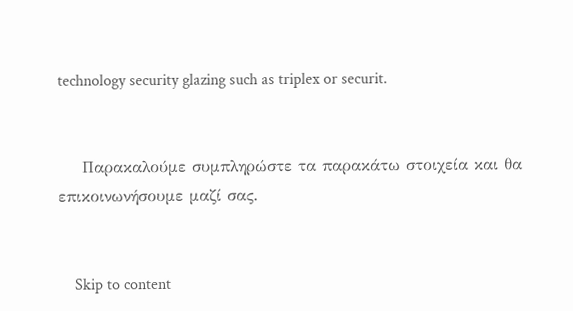technology security glazing such as triplex or securit.


    Παρακαλούμε συμπληρώστε τα παρακάτω στοιχεία και θα επικοινωνήσουμε μαζί σας.


    Skip to content